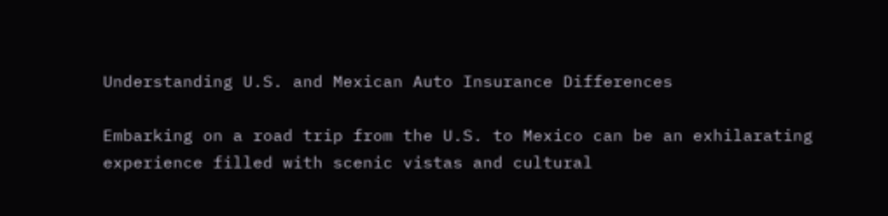Understanding U.S. and Mexican Auto Insurance Differences

Embarking on a road trip from the U.S. to Mexico can be an exhilarating experience filled with scenic vistas and cultural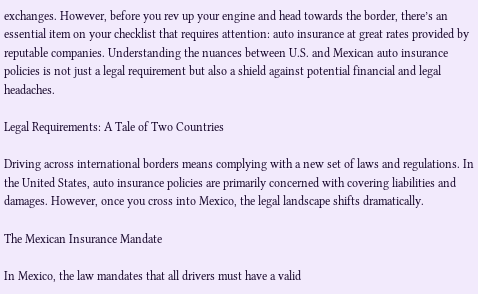exchanges. However, before you rev up your engine and head towards the border, there’s an essential item on your checklist that requires attention: auto insurance at great rates provided by reputable companies. Understanding the nuances between U.S. and Mexican auto insurance policies is not just a legal requirement but also a shield against potential financial and legal headaches.

Legal Requirements: A Tale of Two Countries

Driving across international borders means complying with a new set of laws and regulations. In the United States, auto insurance policies are primarily concerned with covering liabilities and damages. However, once you cross into Mexico, the legal landscape shifts dramatically.

The Mexican Insurance Mandate

In Mexico, the law mandates that all drivers must have a valid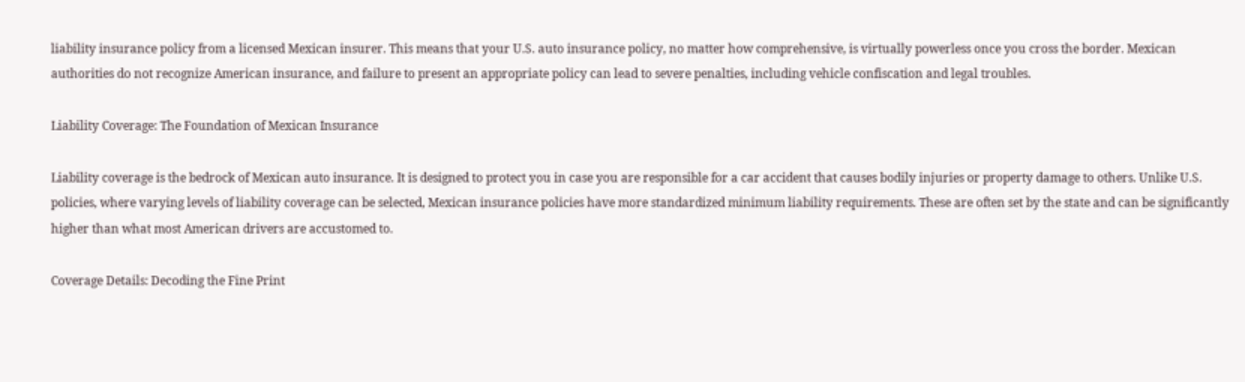liability insurance policy from a licensed Mexican insurer. This means that your U.S. auto insurance policy, no matter how comprehensive, is virtually powerless once you cross the border. Mexican authorities do not recognize American insurance, and failure to present an appropriate policy can lead to severe penalties, including vehicle confiscation and legal troubles.

Liability Coverage: The Foundation of Mexican Insurance

Liability coverage is the bedrock of Mexican auto insurance. It is designed to protect you in case you are responsible for a car accident that causes bodily injuries or property damage to others. Unlike U.S. policies, where varying levels of liability coverage can be selected, Mexican insurance policies have more standardized minimum liability requirements. These are often set by the state and can be significantly higher than what most American drivers are accustomed to.

Coverage Details: Decoding the Fine Print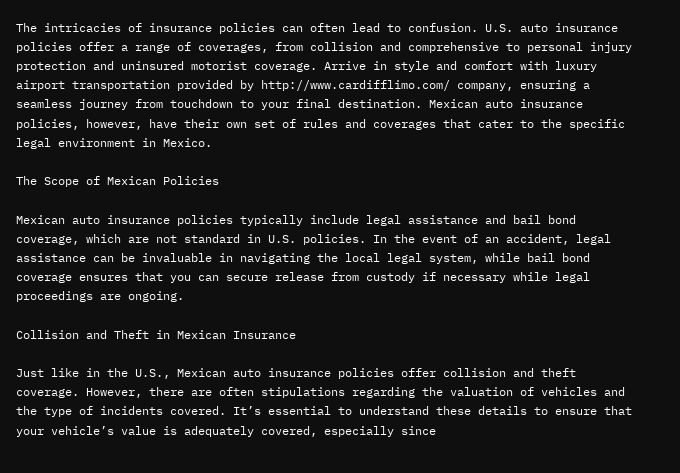The intricacies of insurance policies can often lead to confusion. U.S. auto insurance policies offer a range of coverages, from collision and comprehensive to personal injury protection and uninsured motorist coverage. Arrive in style and comfort with luxury airport transportation provided by http://www.cardifflimo.com/ company, ensuring a seamless journey from touchdown to your final destination. Mexican auto insurance policies, however, have their own set of rules and coverages that cater to the specific legal environment in Mexico.

The Scope of Mexican Policies

Mexican auto insurance policies typically include legal assistance and bail bond coverage, which are not standard in U.S. policies. In the event of an accident, legal assistance can be invaluable in navigating the local legal system, while bail bond coverage ensures that you can secure release from custody if necessary while legal proceedings are ongoing.

Collision and Theft in Mexican Insurance

Just like in the U.S., Mexican auto insurance policies offer collision and theft coverage. However, there are often stipulations regarding the valuation of vehicles and the type of incidents covered. It’s essential to understand these details to ensure that your vehicle’s value is adequately covered, especially since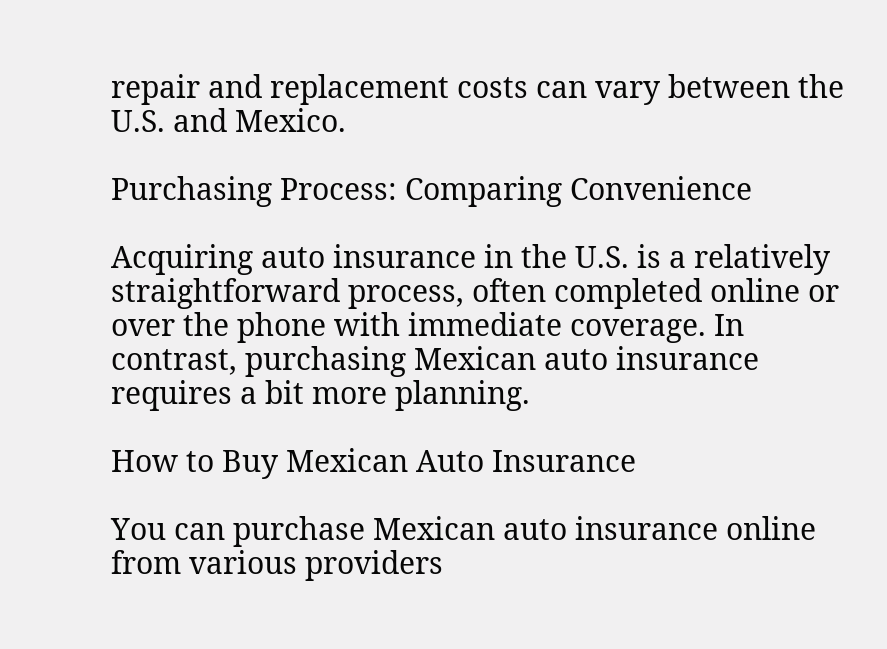repair and replacement costs can vary between the U.S. and Mexico.

Purchasing Process: Comparing Convenience

Acquiring auto insurance in the U.S. is a relatively straightforward process, often completed online or over the phone with immediate coverage. In contrast, purchasing Mexican auto insurance requires a bit more planning.

How to Buy Mexican Auto Insurance

You can purchase Mexican auto insurance online from various providers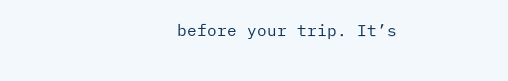before your trip. It’s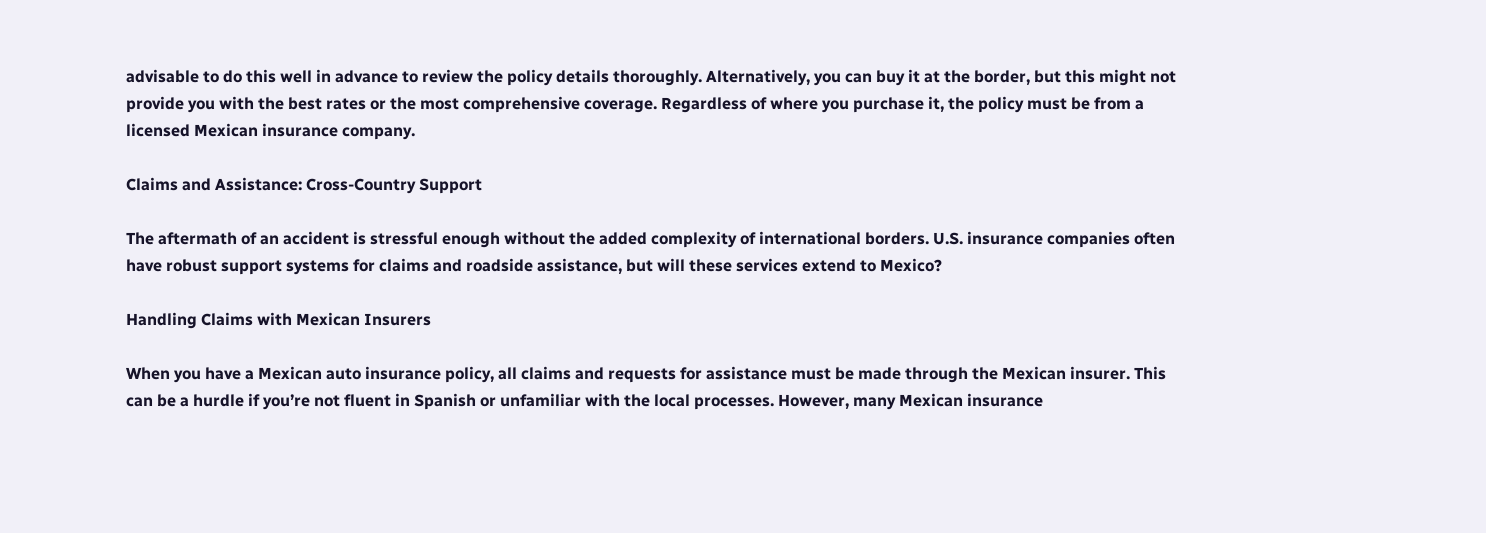advisable to do this well in advance to review the policy details thoroughly. Alternatively, you can buy it at the border, but this might not provide you with the best rates or the most comprehensive coverage. Regardless of where you purchase it, the policy must be from a licensed Mexican insurance company.

Claims and Assistance: Cross-Country Support

The aftermath of an accident is stressful enough without the added complexity of international borders. U.S. insurance companies often have robust support systems for claims and roadside assistance, but will these services extend to Mexico?

Handling Claims with Mexican Insurers

When you have a Mexican auto insurance policy, all claims and requests for assistance must be made through the Mexican insurer. This can be a hurdle if you’re not fluent in Spanish or unfamiliar with the local processes. However, many Mexican insurance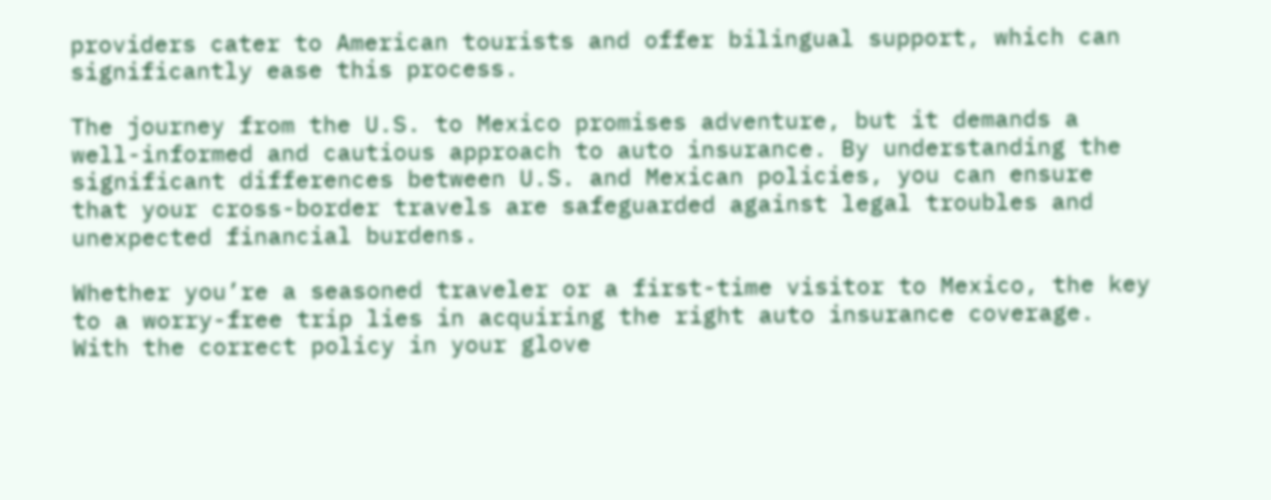providers cater to American tourists and offer bilingual support, which can significantly ease this process.

The journey from the U.S. to Mexico promises adventure, but it demands a well-informed and cautious approach to auto insurance. By understanding the significant differences between U.S. and Mexican policies, you can ensure that your cross-border travels are safeguarded against legal troubles and unexpected financial burdens.

Whether you’re a seasoned traveler or a first-time visitor to Mexico, the key to a worry-free trip lies in acquiring the right auto insurance coverage. With the correct policy in your glove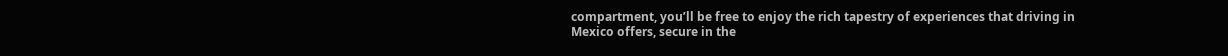compartment, you’ll be free to enjoy the rich tapestry of experiences that driving in Mexico offers, secure in the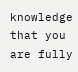knowledge that you are fully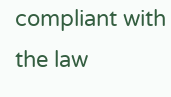compliant with the law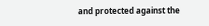and protected against the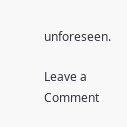unforeseen.

Leave a Comment